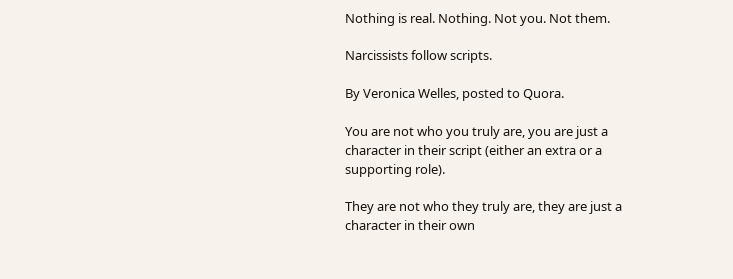Nothing is real. Nothing. Not you. Not them.

Narcissists follow scripts.

By Veronica Welles, posted to Quora.

You are not who you truly are, you are just a character in their script (either an extra or a supporting role).

They are not who they truly are, they are just a character in their own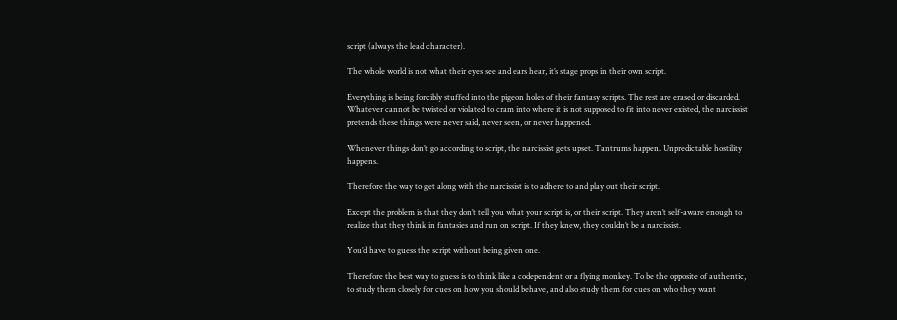script (always the lead character).

The whole world is not what their eyes see and ears hear, it’s stage props in their own script.

Everything is being forcibly stuffed into the pigeon holes of their fantasy scripts. The rest are erased or discarded. Whatever cannot be twisted or violated to cram into where it is not supposed to fit into never existed, the narcissist pretends these things were never said, never seen, or never happened.

Whenever things don’t go according to script, the narcissist gets upset. Tantrums happen. Unpredictable hostility happens.

Therefore the way to get along with the narcissist is to adhere to and play out their script.

Except the problem is that they don’t tell you what your script is, or their script. They aren’t self-aware enough to realize that they think in fantasies and run on script. If they knew, they couldn’t be a narcissist.

You’d have to guess the script without being given one.

Therefore the best way to guess is to think like a codependent or a flying monkey. To be the opposite of authentic, to study them closely for cues on how you should behave, and also study them for cues on who they want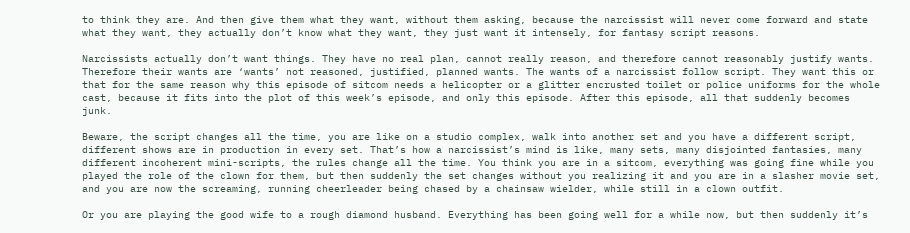to think they are. And then give them what they want, without them asking, because the narcissist will never come forward and state what they want, they actually don’t know what they want, they just want it intensely, for fantasy script reasons.

Narcissists actually don’t want things. They have no real plan, cannot really reason, and therefore cannot reasonably justify wants. Therefore their wants are ‘wants’ not reasoned, justified, planned wants. The wants of a narcissist follow script. They want this or that for the same reason why this episode of sitcom needs a helicopter or a glitter encrusted toilet or police uniforms for the whole cast, because it fits into the plot of this week’s episode, and only this episode. After this episode, all that suddenly becomes junk.

Beware, the script changes all the time, you are like on a studio complex, walk into another set and you have a different script, different shows are in production in every set. That’s how a narcissist’s mind is like, many sets, many disjointed fantasies, many different incoherent mini-scripts, the rules change all the time. You think you are in a sitcom, everything was going fine while you played the role of the clown for them, but then suddenly the set changes without you realizing it and you are in a slasher movie set, and you are now the screaming, running cheerleader being chased by a chainsaw wielder, while still in a clown outfit.

Or you are playing the good wife to a rough diamond husband. Everything has been going well for a while now, but then suddenly it’s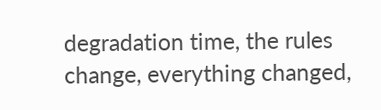degradation time, the rules change, everything changed,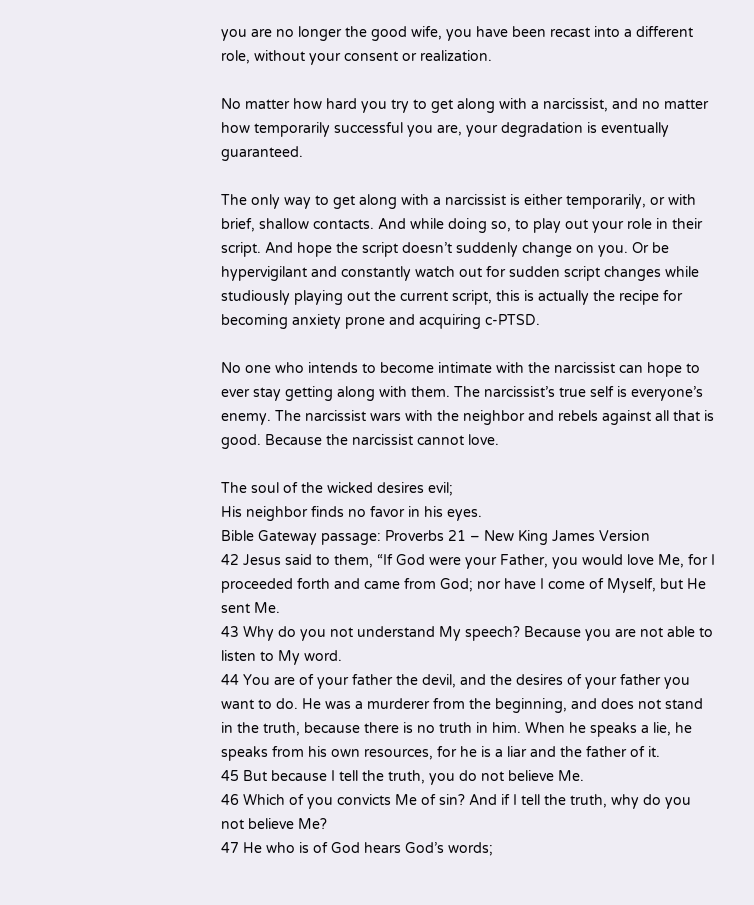you are no longer the good wife, you have been recast into a different role, without your consent or realization.

No matter how hard you try to get along with a narcissist, and no matter how temporarily successful you are, your degradation is eventually guaranteed.

The only way to get along with a narcissist is either temporarily, or with brief, shallow contacts. And while doing so, to play out your role in their script. And hope the script doesn’t suddenly change on you. Or be hypervigilant and constantly watch out for sudden script changes while studiously playing out the current script, this is actually the recipe for becoming anxiety prone and acquiring c-PTSD.

No one who intends to become intimate with the narcissist can hope to ever stay getting along with them. The narcissist’s true self is everyone’s enemy. The narcissist wars with the neighbor and rebels against all that is good. Because the narcissist cannot love.

The soul of the wicked desires evil;
His neighbor finds no favor in his eyes.
Bible Gateway passage: Proverbs 21 – New King James Version
42 Jesus said to them, “If God were your Father, you would love Me, for I proceeded forth and came from God; nor have I come of Myself, but He sent Me.
43 Why do you not understand My speech? Because you are not able to listen to My word.
44 You are of your father the devil, and the desires of your father you want to do. He was a murderer from the beginning, and does not stand in the truth, because there is no truth in him. When he speaks a lie, he speaks from his own resources, for he is a liar and the father of it.
45 But because I tell the truth, you do not believe Me.
46 Which of you convicts Me of sin? And if I tell the truth, why do you not believe Me?
47 He who is of God hears God’s words;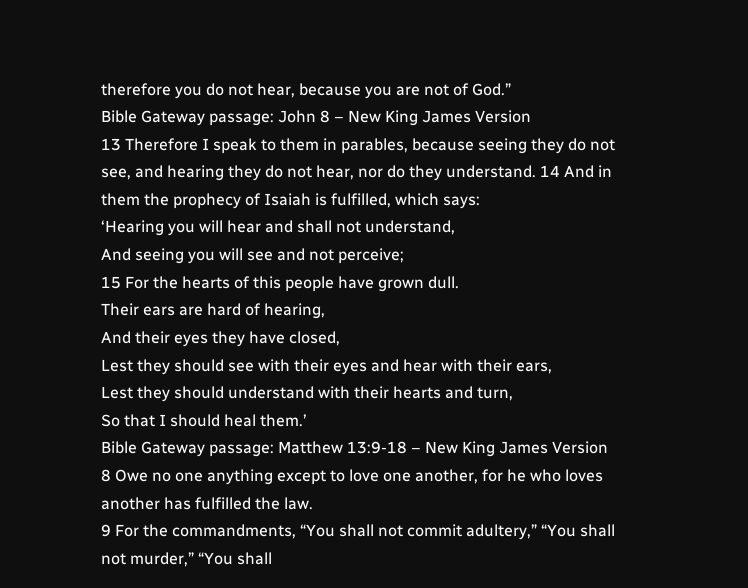therefore you do not hear, because you are not of God.”
Bible Gateway passage: John 8 – New King James Version
13 Therefore I speak to them in parables, because seeing they do not see, and hearing they do not hear, nor do they understand. 14 And in them the prophecy of Isaiah is fulfilled, which says:
‘Hearing you will hear and shall not understand,
And seeing you will see and not perceive;
15 For the hearts of this people have grown dull.
Their ears are hard of hearing,
And their eyes they have closed,
Lest they should see with their eyes and hear with their ears,
Lest they should understand with their hearts and turn,
So that I should heal them.’
Bible Gateway passage: Matthew 13:9-18 – New King James Version
8 Owe no one anything except to love one another, for he who loves another has fulfilled the law.
9 For the commandments, “You shall not commit adultery,” “You shall not murder,” “You shall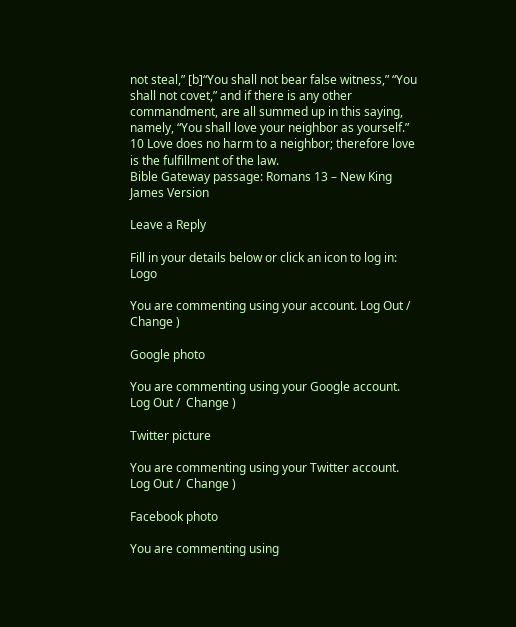not steal,” [b]“You shall not bear false witness,” “You shall not covet,” and if there is any other commandment, are all summed up in this saying, namely, “You shall love your neighbor as yourself.”
10 Love does no harm to a neighbor; therefore love is the fulfillment of the law.
Bible Gateway passage: Romans 13 – New King James Version

Leave a Reply

Fill in your details below or click an icon to log in: Logo

You are commenting using your account. Log Out /  Change )

Google photo

You are commenting using your Google account. Log Out /  Change )

Twitter picture

You are commenting using your Twitter account. Log Out /  Change )

Facebook photo

You are commenting using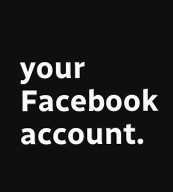your Facebook account.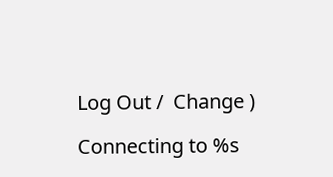Log Out /  Change )

Connecting to %s